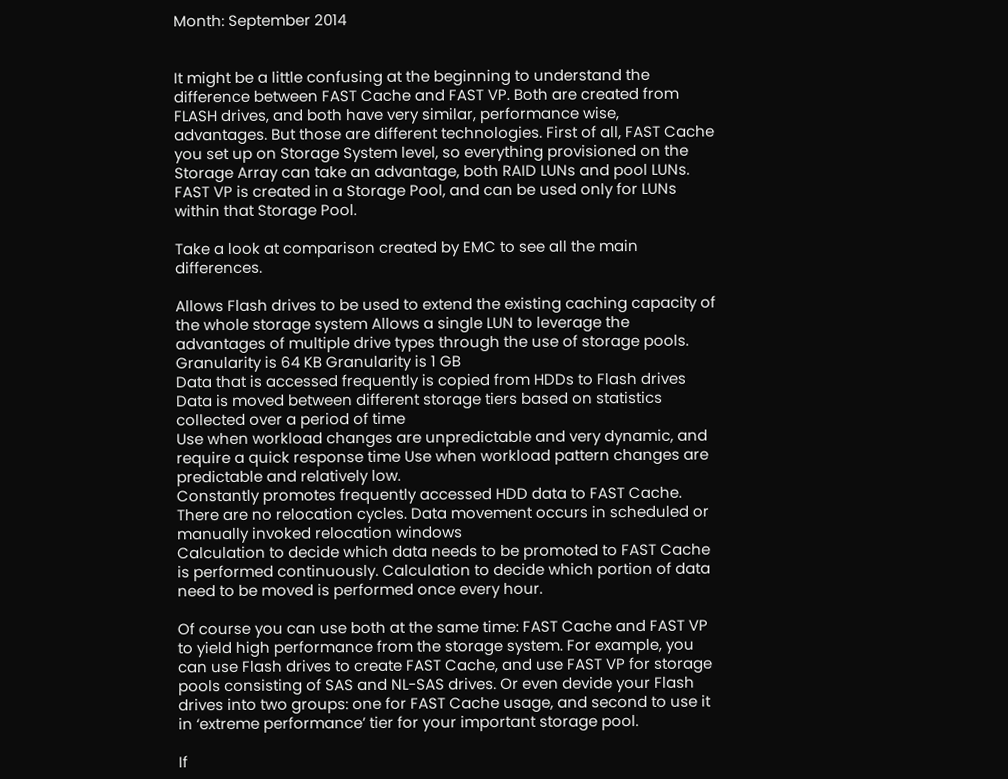Month: September 2014


It might be a little confusing at the beginning to understand the difference between FAST Cache and FAST VP. Both are created from FLASH drives, and both have very similar, performance wise, advantages. But those are different technologies. First of all, FAST Cache you set up on Storage System level, so everything provisioned on the Storage Array can take an advantage, both RAID LUNs and pool LUNs. FAST VP is created in a Storage Pool, and can be used only for LUNs within that Storage Pool.

Take a look at comparison created by EMC to see all the main differences.

Allows Flash drives to be used to extend the existing caching capacity of the whole storage system Allows a single LUN to leverage the advantages of multiple drive types through the use of storage pools.
Granularity is 64 KB Granularity is 1 GB
Data that is accessed frequently is copied from HDDs to Flash drives Data is moved between different storage tiers based on statistics collected over a period of time
Use when workload changes are unpredictable and very dynamic, and require a quick response time Use when workload pattern changes are predictable and relatively low.
Constantly promotes frequently accessed HDD data to FAST Cache. There are no relocation cycles. Data movement occurs in scheduled or manually invoked relocation windows
Calculation to decide which data needs to be promoted to FAST Cache is performed continuously. Calculation to decide which portion of data need to be moved is performed once every hour.

Of course you can use both at the same time: FAST Cache and FAST VP to yield high performance from the storage system. For example, you can use Flash drives to create FAST Cache, and use FAST VP for storage pools consisting of SAS and NL-SAS drives. Or even devide your Flash drives into two groups: one for FAST Cache usage, and second to use it in ‘extreme performance’ tier for your important storage pool.

If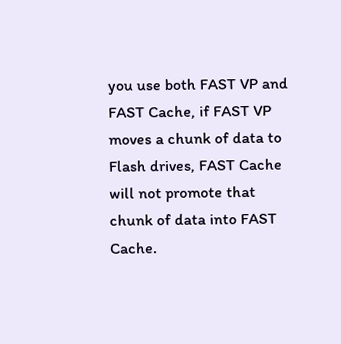you use both FAST VP and FAST Cache, if FAST VP moves a chunk of data to Flash drives, FAST Cache will not promote that chunk of data into FAST Cache.